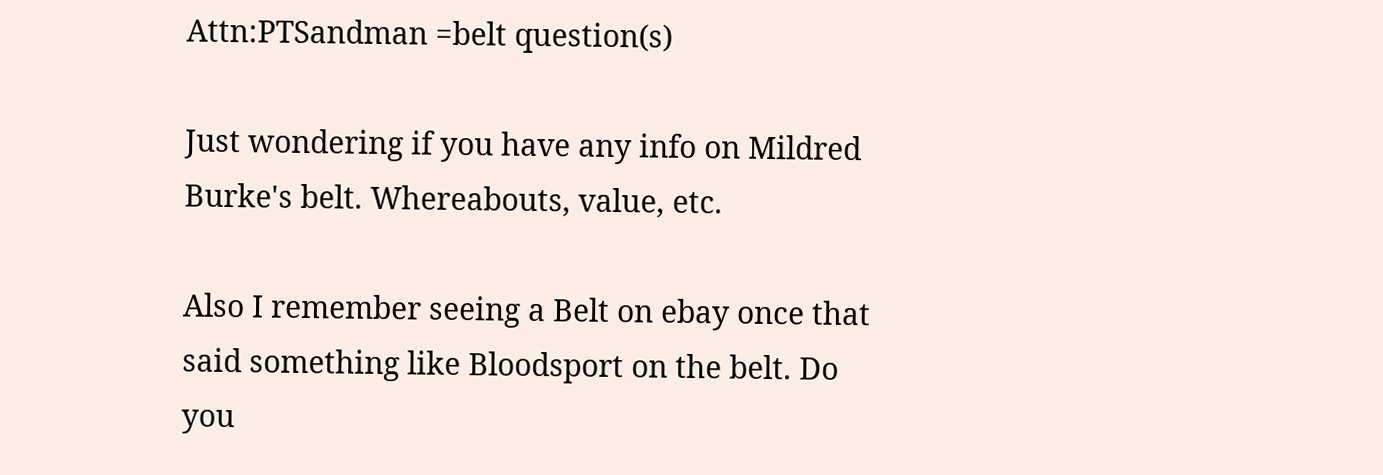Attn:PTSandman =belt question(s)

Just wondering if you have any info on Mildred Burke's belt. Whereabouts, value, etc.

Also I remember seeing a Belt on ebay once that said something like Bloodsport on the belt. Do you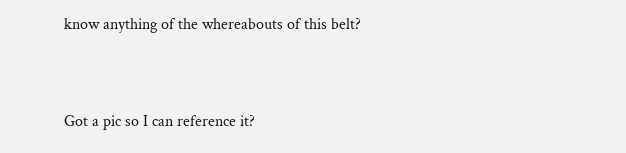know anything of the whereabouts of this belt?



Got a pic so I can reference it?